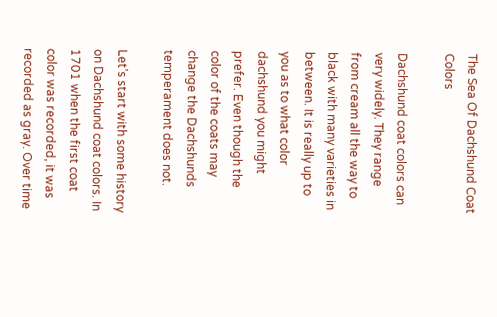The Sea Of Dachshund Coat Colors

Dachshund coat colors can very widely. They range from cream all the way to black with many varieties in between. It is really up to you as to what color dachshund you might prefer. Even though the color of the coats may change the Dachshunds temperament does not.

Let’s start with some history on Dachshund coat colors. In 1701 when the first coat color was recorded, it was recorded as gray. Over time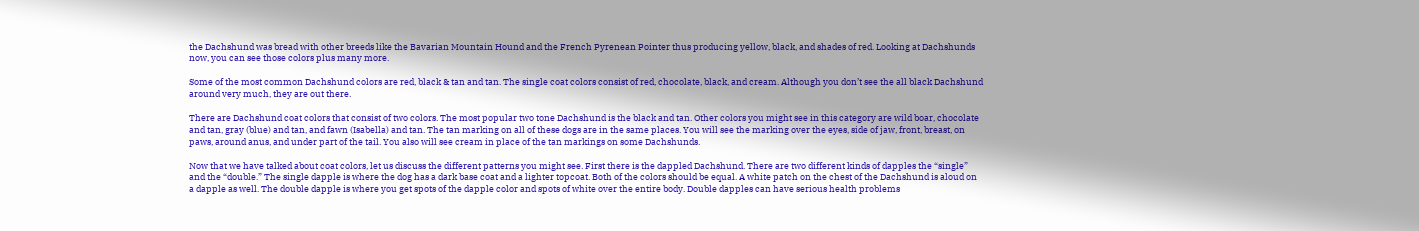the Dachshund was bread with other breeds like the Bavarian Mountain Hound and the French Pyrenean Pointer thus producing yellow, black, and shades of red. Looking at Dachshunds now, you can see those colors plus many more.

Some of the most common Dachshund colors are red, black & tan and tan. The single coat colors consist of red, chocolate, black, and cream. Although you don’t see the all black Dachshund around very much, they are out there.

There are Dachshund coat colors that consist of two colors. The most popular two tone Dachshund is the black and tan. Other colors you might see in this category are wild boar, chocolate and tan, gray (blue) and tan, and fawn (Isabella) and tan. The tan marking on all of these dogs are in the same places. You will see the marking over the eyes, side of jaw, front, breast, on paws, around anus, and under part of the tail. You also will see cream in place of the tan markings on some Dachshunds.

Now that we have talked about coat colors, let us discuss the different patterns you might see. First there is the dappled Dachshund. There are two different kinds of dapples the “single” and the “double.” The single dapple is where the dog has a dark base coat and a lighter topcoat. Both of the colors should be equal. A white patch on the chest of the Dachshund is aloud on a dapple as well. The double dapple is where you get spots of the dapple color and spots of white over the entire body. Double dapples can have serious health problems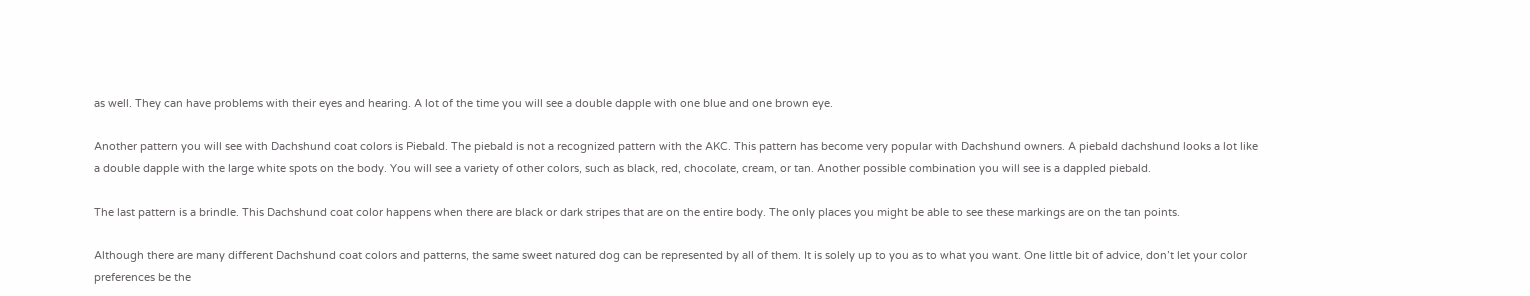as well. They can have problems with their eyes and hearing. A lot of the time you will see a double dapple with one blue and one brown eye.

Another pattern you will see with Dachshund coat colors is Piebald. The piebald is not a recognized pattern with the AKC. This pattern has become very popular with Dachshund owners. A piebald dachshund looks a lot like a double dapple with the large white spots on the body. You will see a variety of other colors, such as black, red, chocolate, cream, or tan. Another possible combination you will see is a dappled piebald.

The last pattern is a brindle. This Dachshund coat color happens when there are black or dark stripes that are on the entire body. The only places you might be able to see these markings are on the tan points.

Although there are many different Dachshund coat colors and patterns, the same sweet natured dog can be represented by all of them. It is solely up to you as to what you want. One little bit of advice, don’t let your color preferences be the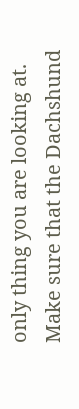only thing you are looking at. Make sure that the Dachshund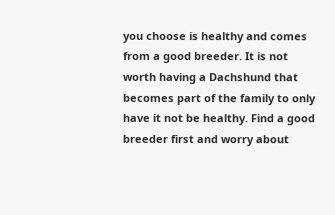you choose is healthy and comes from a good breeder. It is not worth having a Dachshund that becomes part of the family to only have it not be healthy. Find a good breeder first and worry about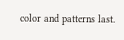color and patterns last.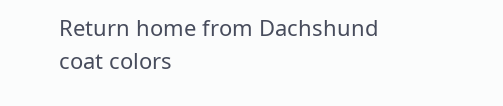Return home from Dachshund coat colors